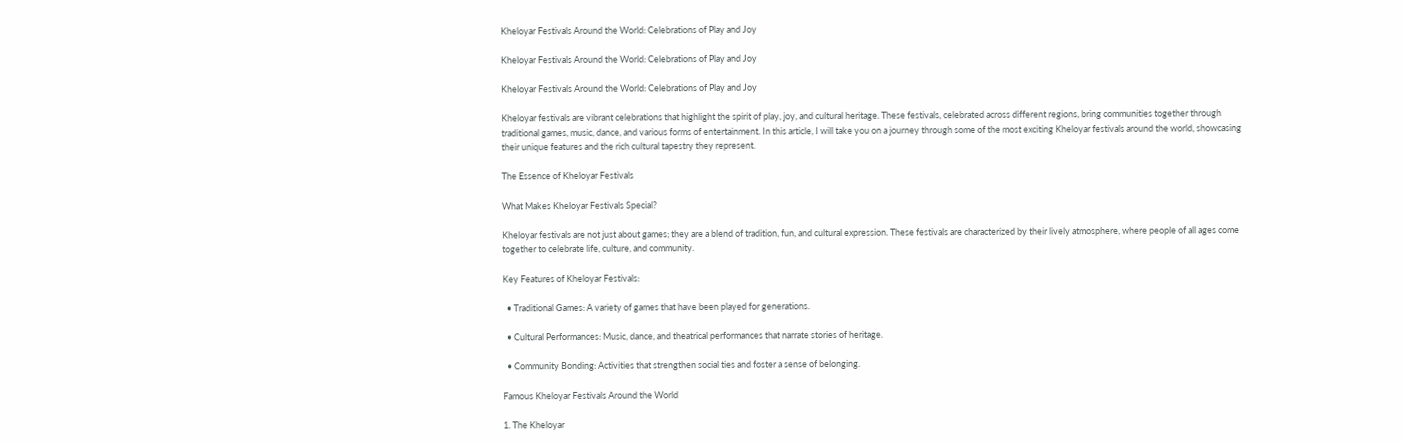Kheloyar Festivals Around the World: Celebrations of Play and Joy

Kheloyar Festivals Around the World: Celebrations of Play and Joy

Kheloyar Festivals Around the World: Celebrations of Play and Joy

Kheloyar festivals are vibrant celebrations that highlight the spirit of play, joy, and cultural heritage. These festivals, celebrated across different regions, bring communities together through traditional games, music, dance, and various forms of entertainment. In this article, I will take you on a journey through some of the most exciting Kheloyar festivals around the world, showcasing their unique features and the rich cultural tapestry they represent.

The Essence of Kheloyar Festivals

What Makes Kheloyar Festivals Special?

Kheloyar festivals are not just about games; they are a blend of tradition, fun, and cultural expression. These festivals are characterized by their lively atmosphere, where people of all ages come together to celebrate life, culture, and community.

Key Features of Kheloyar Festivals:

  • Traditional Games: A variety of games that have been played for generations.

  • Cultural Performances: Music, dance, and theatrical performances that narrate stories of heritage.

  • Community Bonding: Activities that strengthen social ties and foster a sense of belonging.

Famous Kheloyar Festivals Around the World

1. The Kheloyar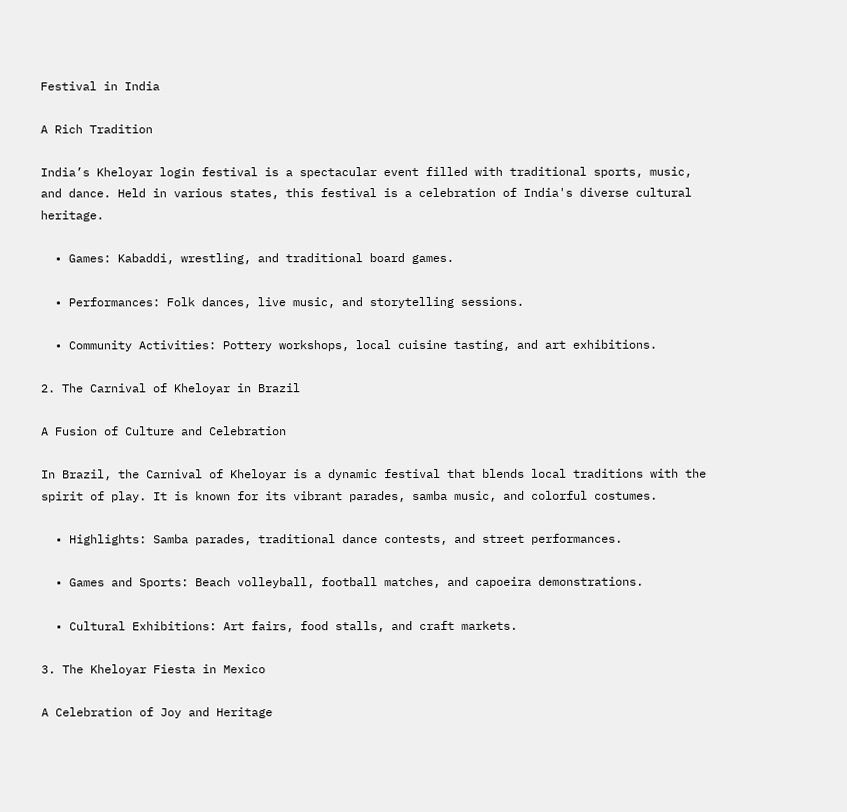Festival in India

A Rich Tradition

India’s Kheloyar login festival is a spectacular event filled with traditional sports, music, and dance. Held in various states, this festival is a celebration of India's diverse cultural heritage.

  • Games: Kabaddi, wrestling, and traditional board games.

  • Performances: Folk dances, live music, and storytelling sessions.

  • Community Activities: Pottery workshops, local cuisine tasting, and art exhibitions.

2. The Carnival of Kheloyar in Brazil

A Fusion of Culture and Celebration

In Brazil, the Carnival of Kheloyar is a dynamic festival that blends local traditions with the spirit of play. It is known for its vibrant parades, samba music, and colorful costumes.

  • Highlights: Samba parades, traditional dance contests, and street performances.

  • Games and Sports: Beach volleyball, football matches, and capoeira demonstrations.

  • Cultural Exhibitions: Art fairs, food stalls, and craft markets.

3. The Kheloyar Fiesta in Mexico

A Celebration of Joy and Heritage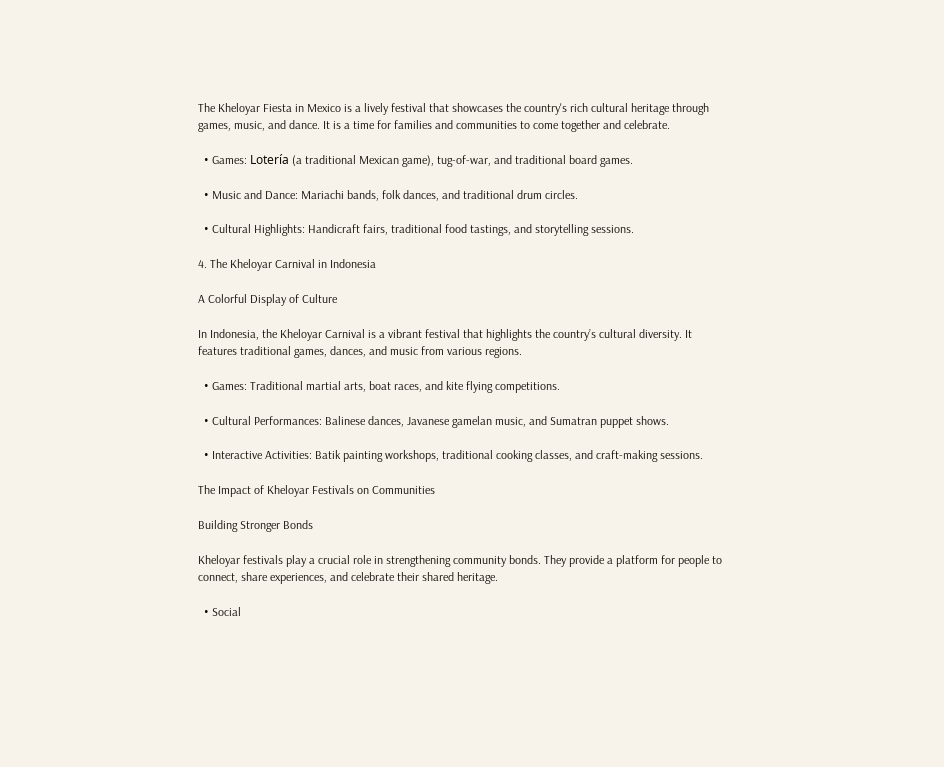The Kheloyar Fiesta in Mexico is a lively festival that showcases the country's rich cultural heritage through games, music, and dance. It is a time for families and communities to come together and celebrate.

  • Games: Lotería (a traditional Mexican game), tug-of-war, and traditional board games.

  • Music and Dance: Mariachi bands, folk dances, and traditional drum circles.

  • Cultural Highlights: Handicraft fairs, traditional food tastings, and storytelling sessions.

4. The Kheloyar Carnival in Indonesia

A Colorful Display of Culture

In Indonesia, the Kheloyar Carnival is a vibrant festival that highlights the country’s cultural diversity. It features traditional games, dances, and music from various regions.

  • Games: Traditional martial arts, boat races, and kite flying competitions.

  • Cultural Performances: Balinese dances, Javanese gamelan music, and Sumatran puppet shows.

  • Interactive Activities: Batik painting workshops, traditional cooking classes, and craft-making sessions.

The Impact of Kheloyar Festivals on Communities

Building Stronger Bonds

Kheloyar festivals play a crucial role in strengthening community bonds. They provide a platform for people to connect, share experiences, and celebrate their shared heritage.

  • Social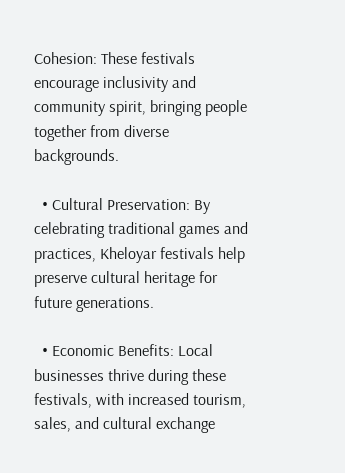Cohesion: These festivals encourage inclusivity and community spirit, bringing people together from diverse backgrounds.

  • Cultural Preservation: By celebrating traditional games and practices, Kheloyar festivals help preserve cultural heritage for future generations.

  • Economic Benefits: Local businesses thrive during these festivals, with increased tourism, sales, and cultural exchange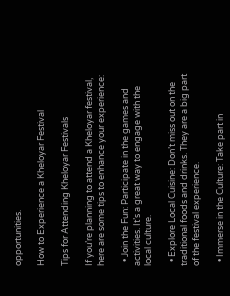opportunities.

How to Experience a Kheloyar Festival

Tips for Attending Kheloyar Festivals

If you’re planning to attend a Kheloyar festival, here are some tips to enhance your experience:

  • Join the Fun: Participate in the games and activities. It’s a great way to engage with the local culture.

  • Explore Local Cuisine: Don’t miss out on the traditional foods and drinks. They are a big part of the festival experience.

  • Immerse in the Culture: Take part in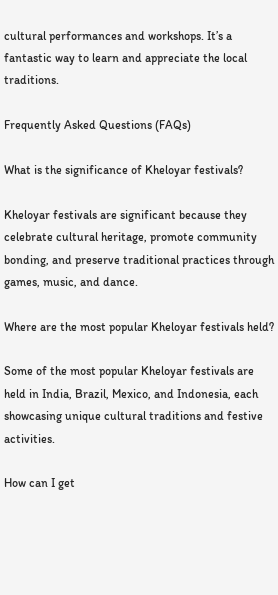cultural performances and workshops. It’s a fantastic way to learn and appreciate the local traditions.

Frequently Asked Questions (FAQs)

What is the significance of Kheloyar festivals?

Kheloyar festivals are significant because they celebrate cultural heritage, promote community bonding, and preserve traditional practices through games, music, and dance.

Where are the most popular Kheloyar festivals held?

Some of the most popular Kheloyar festivals are held in India, Brazil, Mexico, and Indonesia, each showcasing unique cultural traditions and festive activities.

How can I get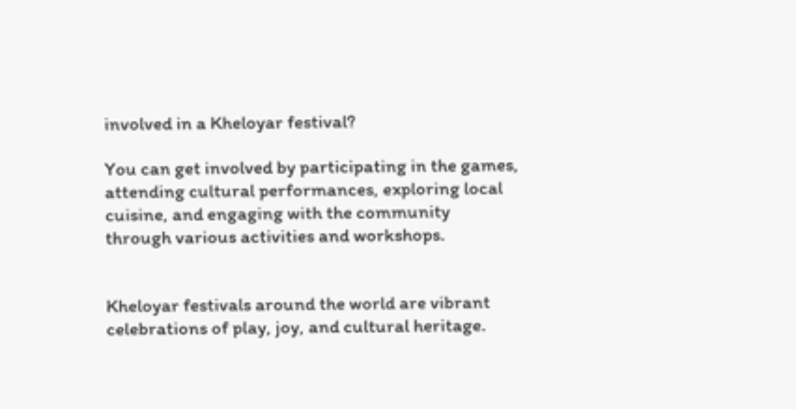involved in a Kheloyar festival?

You can get involved by participating in the games, attending cultural performances, exploring local cuisine, and engaging with the community through various activities and workshops.


Kheloyar festivals around the world are vibrant celebrations of play, joy, and cultural heritage.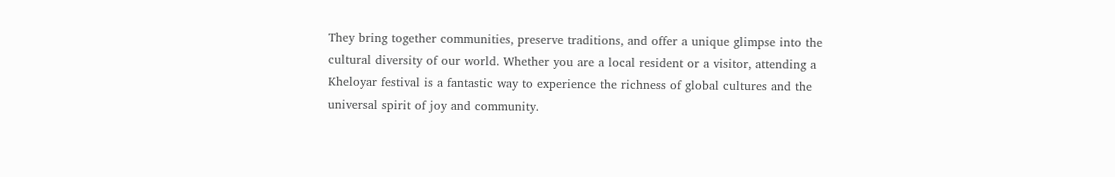They bring together communities, preserve traditions, and offer a unique glimpse into the cultural diversity of our world. Whether you are a local resident or a visitor, attending a Kheloyar festival is a fantastic way to experience the richness of global cultures and the universal spirit of joy and community.